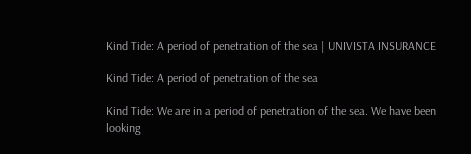Kind Tide: A period of penetration of the sea | UNIVISTA INSURANCE

Kind Tide: A period of penetration of the sea

Kind Tide: We are in a period of penetration of the sea. We have been looking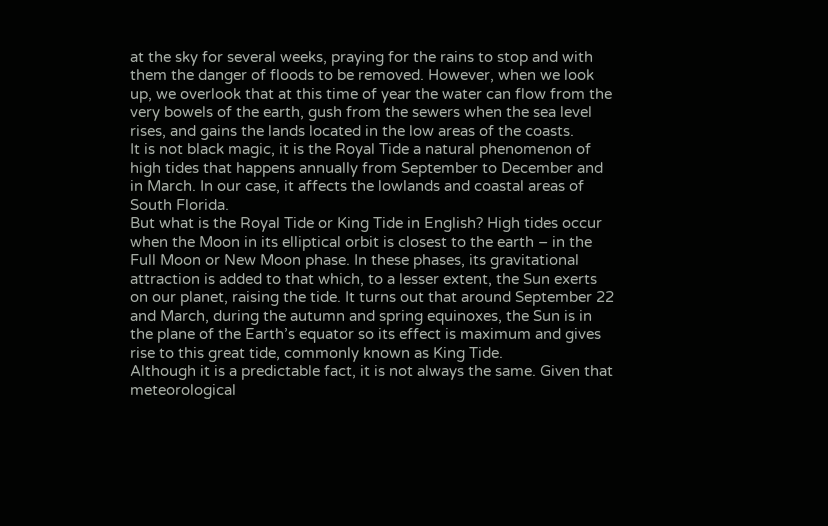at the sky for several weeks, praying for the rains to stop and with them the danger of floods to be removed. However, when we look up, we overlook that at this time of year the water can flow from the very bowels of the earth, gush from the sewers when the sea level rises, and gains the lands located in the low areas of the coasts.
It is not black magic, it is the Royal Tide a natural phenomenon of high tides that happens annually from September to December and in March. In our case, it affects the lowlands and coastal areas of South Florida.
But what is the Royal Tide or King Tide in English? High tides occur when the Moon in its elliptical orbit is closest to the earth – in the Full Moon or New Moon phase. In these phases, its gravitational attraction is added to that which, to a lesser extent, the Sun exerts on our planet, raising the tide. It turns out that around September 22 and March, during the autumn and spring equinoxes, the Sun is in the plane of the Earth’s equator so its effect is maximum and gives rise to this great tide, commonly known as King Tide.
Although it is a predictable fact, it is not always the same. Given that meteorological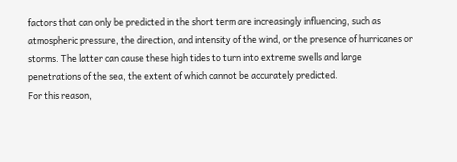factors that can only be predicted in the short term are increasingly influencing, such as atmospheric pressure, the direction, and intensity of the wind, or the presence of hurricanes or storms. The latter can cause these high tides to turn into extreme swells and large penetrations of the sea, the extent of which cannot be accurately predicted.
For this reason,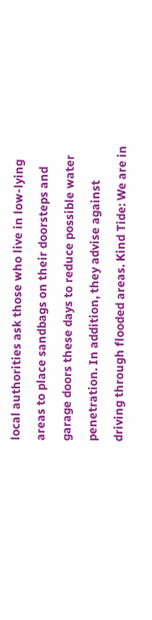local authorities ask those who live in low-lying areas to place sandbags on their doorsteps and garage doors these days to reduce possible water penetration. In addition, they advise against driving through flooded areas. Kind Tide: We are in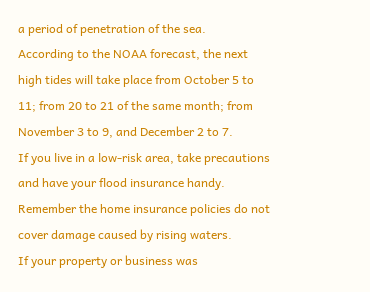a period of penetration of the sea.
According to the NOAA forecast, the next high tides will take place from October 5 to 11; from 20 to 21 of the same month; from November 3 to 9, and December 2 to 7.
If you live in a low-risk area, take precautions and have your flood insurance handy. Remember the home insurance policies do not cover damage caused by rising waters.
If your property or business was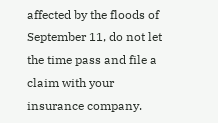affected by the floods of September 11, do not let the time pass and file a claim with your insurance company.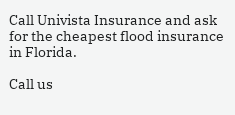Call Univista Insurance and ask for the cheapest flood insurance in Florida.

Call us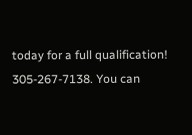today for a full qualification! 305-267-7138. You can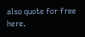also quote for free here.